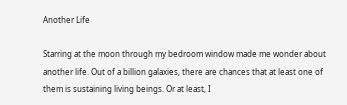Another Life

Starring at the moon through my bedroom window made me wonder about another life. Out of a billion galaxies, there are chances that at least one of them is sustaining living beings. Or at least, I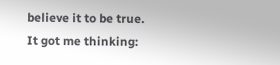believe it to be true. It got me thinking: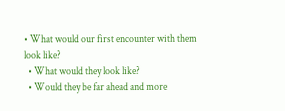• What would our first encounter with them look like?
  • What would they look like?
  • Would they be far ahead and more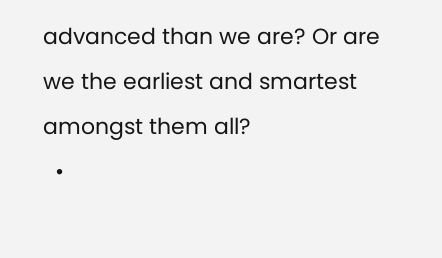advanced than we are? Or are we the earliest and smartest amongst them all?
  •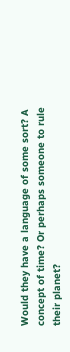Would they have a language of some sort? A concept of time? Or perhaps someone to rule their planet?